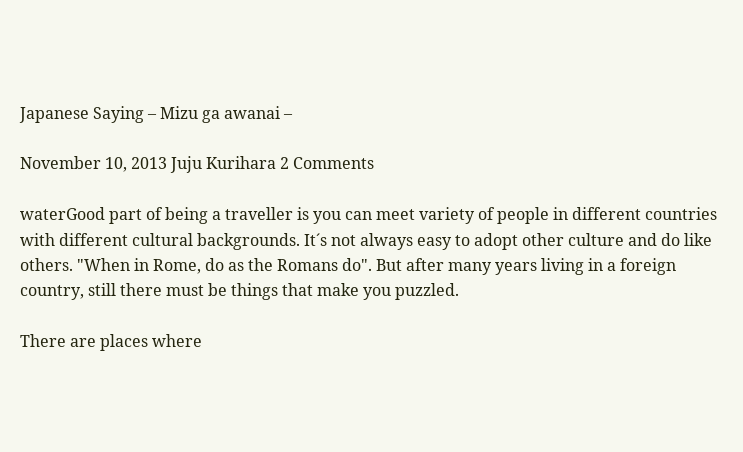Japanese Saying – Mizu ga awanai –

November 10, 2013 Juju Kurihara 2 Comments

waterGood part of being a traveller is you can meet variety of people in different countries with different cultural backgrounds. It´s not always easy to adopt other culture and do like others. "When in Rome, do as the Romans do". But after many years living in a foreign country, still there must be things that make you puzzled.

There are places where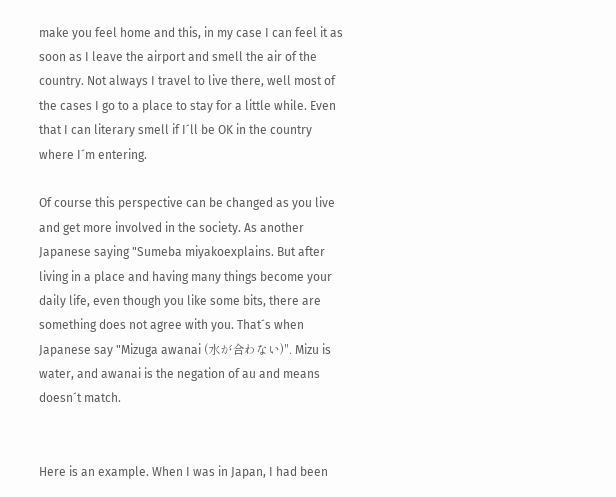make you feel home and this, in my case I can feel it as soon as I leave the airport and smell the air of the country. Not always I travel to live there, well most of the cases I go to a place to stay for a little while. Even that I can literary smell if I´ll be OK in the country where I´m entering.

Of course this perspective can be changed as you live and get more involved in the society. As another Japanese saying "Sumeba miyakoexplains. But after living in a place and having many things become your daily life, even though you like some bits, there are something does not agree with you. That´s when Japanese say "Mizuga awanai (水が合わない)". Mizu is water, and awanai is the negation of au and means doesn´t match.


Here is an example. When I was in Japan, I had been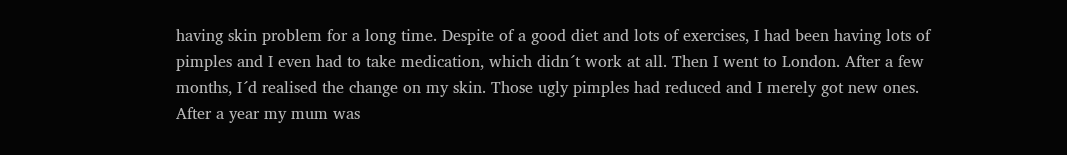having skin problem for a long time. Despite of a good diet and lots of exercises, I had been having lots of pimples and I even had to take medication, which didn´t work at all. Then I went to London. After a few months, I´d realised the change on my skin. Those ugly pimples had reduced and I merely got new ones. After a year my mum was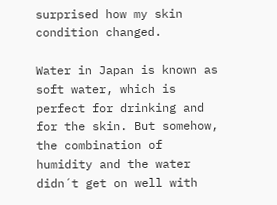surprised how my skin condition changed.

Water in Japan is known as soft water, which is perfect for drinking and for the skin. But somehow, the combination of humidity and the water didn´t get on well with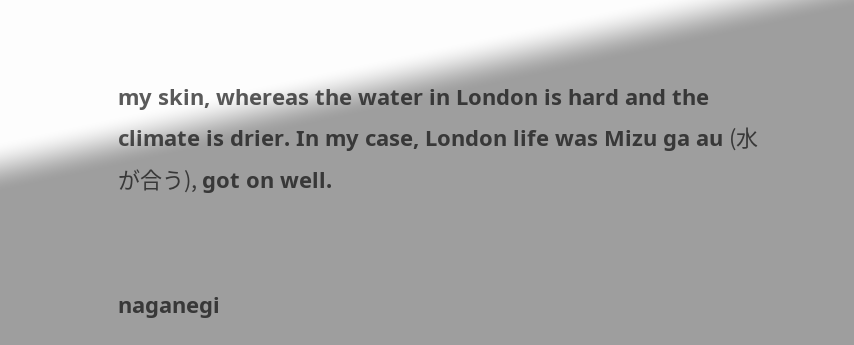my skin, whereas the water in London is hard and the climate is drier. In my case, London life was Mizu ga au (水が合う), got on well.


naganegi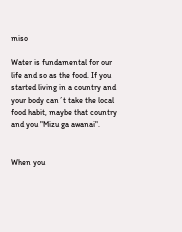miso

Water is fundamental for our life and so as the food. If you started living in a country and your body can´t take the local food habit, maybe that country and you "Mizu ga awanai".


When you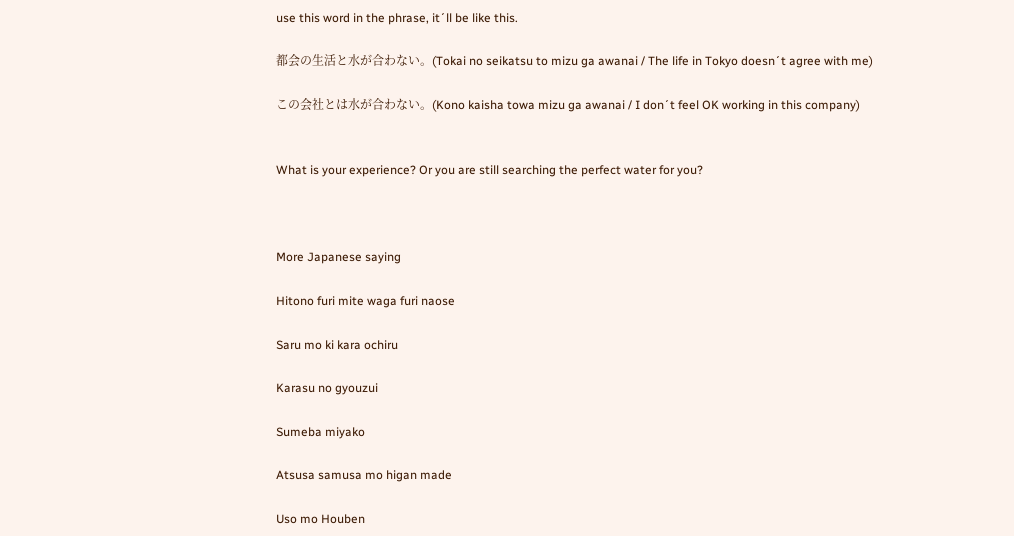use this word in the phrase, it´ll be like this.

都会の生活と水が合わない。(Tokai no seikatsu to mizu ga awanai / The life in Tokyo doesn´t agree with me)

この会社とは水が合わない。(Kono kaisha towa mizu ga awanai / I don´t feel OK working in this company)


What is your experience? Or you are still searching the perfect water for you?



More Japanese saying

Hitono furi mite waga furi naose

Saru mo ki kara ochiru

Karasu no gyouzui

Sumeba miyako

Atsusa samusa mo higan made

Uso mo Houben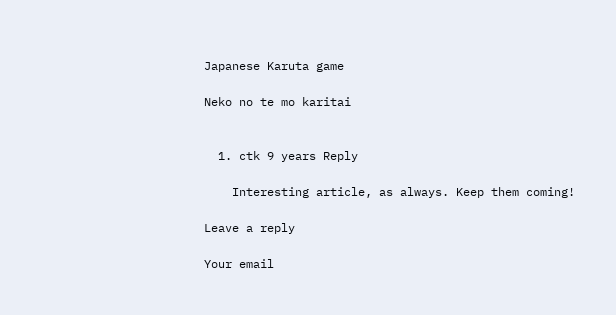Japanese Karuta game

Neko no te mo karitai


  1. ctk 9 years Reply

    Interesting article, as always. Keep them coming!

Leave a reply

Your email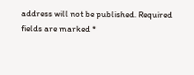address will not be published. Required fields are marked *